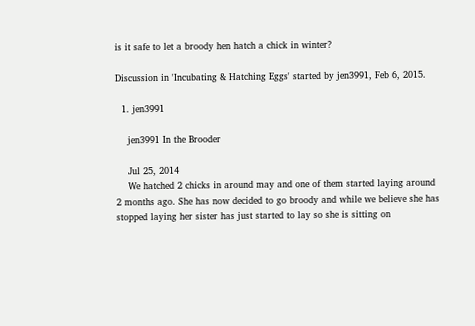is it safe to let a broody hen hatch a chick in winter?

Discussion in 'Incubating & Hatching Eggs' started by jen3991, Feb 6, 2015.

  1. jen3991

    jen3991 In the Brooder

    Jul 25, 2014
    We hatched 2 chicks in around may and one of them started laying around 2 months ago. She has now decided to go broody and while we believe she has stopped laying her sister has just started to lay so she is sitting on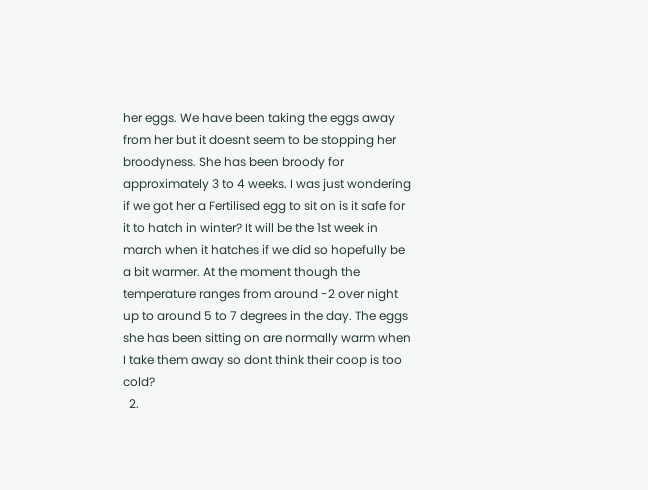her eggs. We have been taking the eggs away from her but it doesnt seem to be stopping her broodyness. She has been broody for approximately 3 to 4 weeks. I was just wondering if we got her a Fertilised egg to sit on is it safe for it to hatch in winter? It will be the 1st week in march when it hatches if we did so hopefully be a bit warmer. At the moment though the temperature ranges from around -2 over night up to around 5 to 7 degrees in the day. The eggs she has been sitting on are normally warm when I take them away so dont think their coop is too cold?
  2.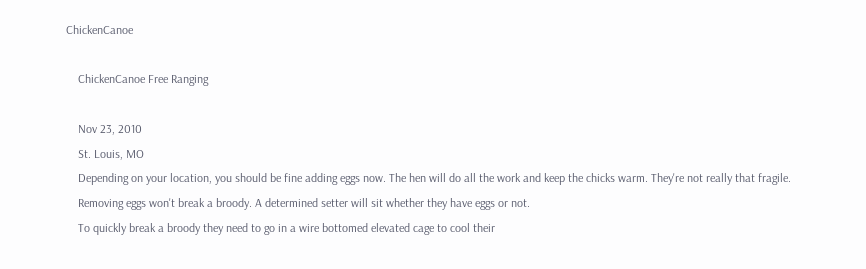ChickenCanoe

    ChickenCanoe Free Ranging

    Nov 23, 2010
    St. Louis, MO
    Depending on your location, you should be fine adding eggs now. The hen will do all the work and keep the chicks warm. They're not really that fragile.
    Removing eggs won't break a broody. A determined setter will sit whether they have eggs or not.
    To quickly break a broody they need to go in a wire bottomed elevated cage to cool their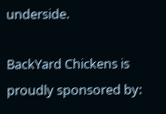underside.

BackYard Chickens is proudly sponsored by: